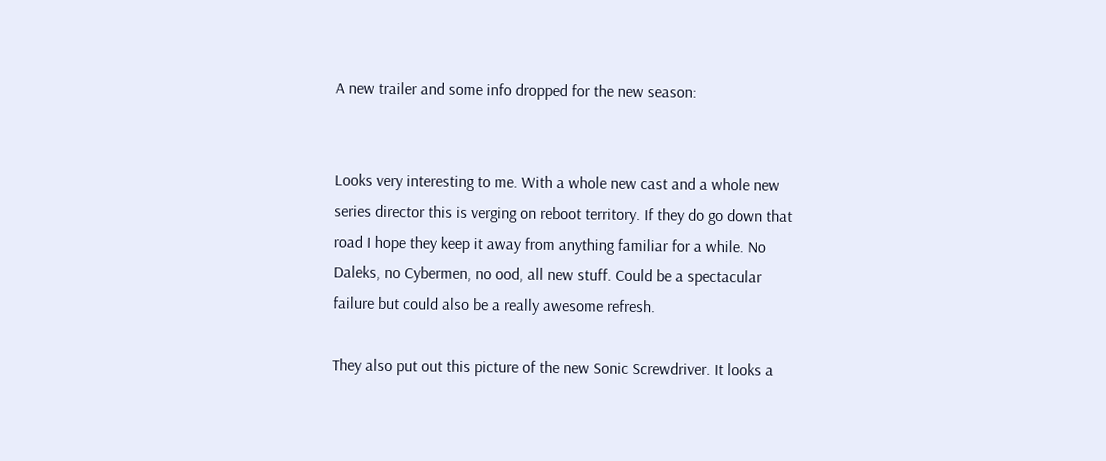A new trailer and some info dropped for the new season:


Looks very interesting to me. With a whole new cast and a whole new series director this is verging on reboot territory. If they do go down that road I hope they keep it away from anything familiar for a while. No Daleks, no Cybermen, no ood, all new stuff. Could be a spectacular failure but could also be a really awesome refresh.

They also put out this picture of the new Sonic Screwdriver. It looks a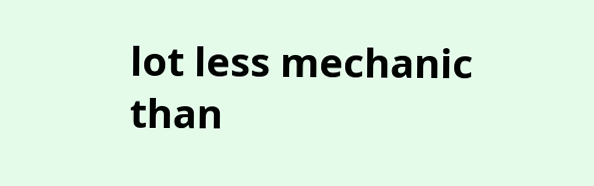lot less mechanic than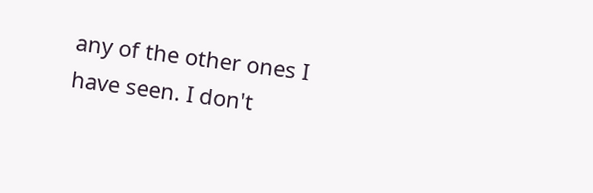any of the other ones I have seen. I don't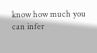know how much you can infer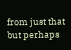from just that but perhaps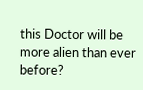this Doctor will be more alien than ever before?